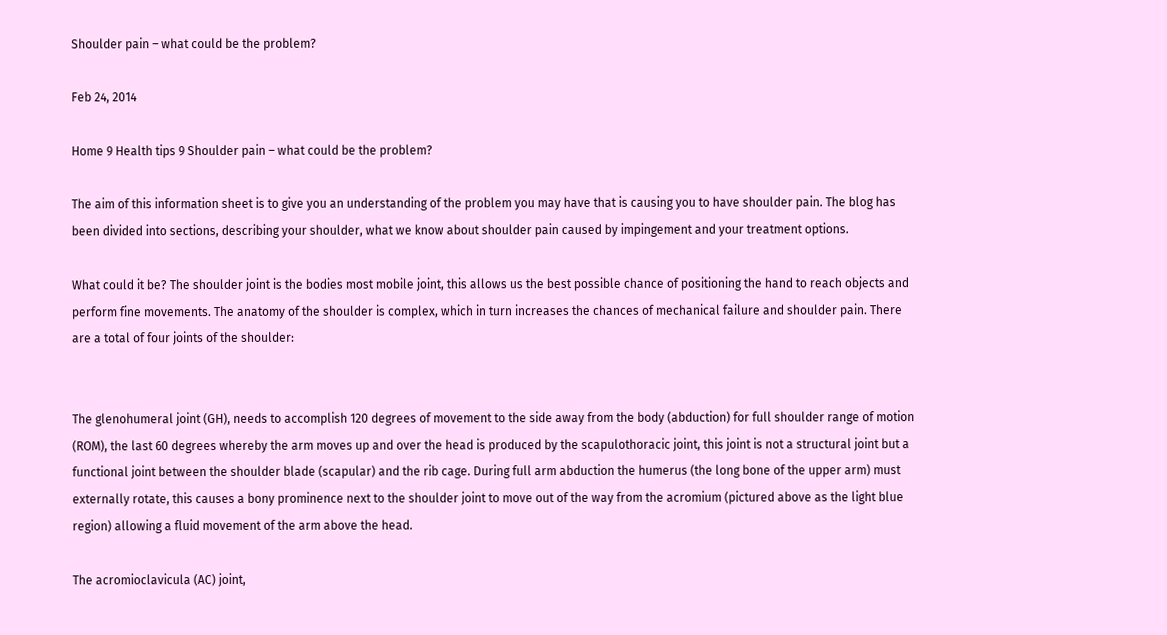Shoulder pain – what could be the problem?

Feb 24, 2014

Home 9 Health tips 9 Shoulder pain – what could be the problem?

The aim of this information sheet is to give you an understanding of the problem you may have that is causing you to have shoulder pain. The blog has been divided into sections, describing your shoulder, what we know about shoulder pain caused by impingement and your treatment options.

What could it be? The shoulder joint is the bodies most mobile joint, this allows us the best possible chance of positioning the hand to reach objects and perform fine movements. The anatomy of the shoulder is complex, which in turn increases the chances of mechanical failure and shoulder pain. There are a total of four joints of the shoulder:


The glenohumeral joint (GH), needs to accomplish 120 degrees of movement to the side away from the body (abduction) for full shoulder range of motion (ROM), the last 60 degrees whereby the arm moves up and over the head is produced by the scapulothoracic joint, this joint is not a structural joint but a functional joint between the shoulder blade (scapular) and the rib cage. During full arm abduction the humerus (the long bone of the upper arm) must externally rotate, this causes a bony prominence next to the shoulder joint to move out of the way from the acromium (pictured above as the light blue region) allowing a fluid movement of the arm above the head.

The acromioclavicula (AC) joint,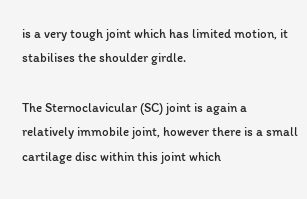is a very tough joint which has limited motion, it stabilises the shoulder girdle.

The Sternoclavicular (SC) joint is again a relatively immobile joint, however there is a small cartilage disc within this joint which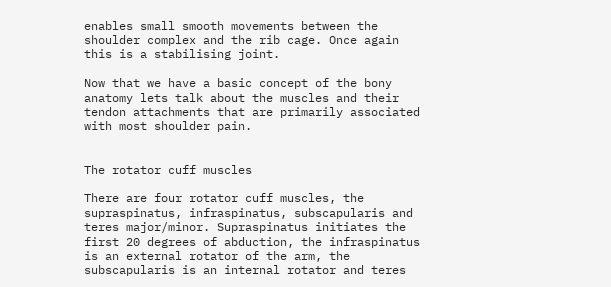enables small smooth movements between the shoulder complex and the rib cage. Once again this is a stabilising joint.

Now that we have a basic concept of the bony anatomy lets talk about the muscles and their tendon attachments that are primarily associated with most shoulder pain.


The rotator cuff muscles

There are four rotator cuff muscles, the supraspinatus, infraspinatus, subscapularis and teres major/minor. Supraspinatus initiates the first 20 degrees of abduction, the infraspinatus is an external rotator of the arm, the subscapularis is an internal rotator and teres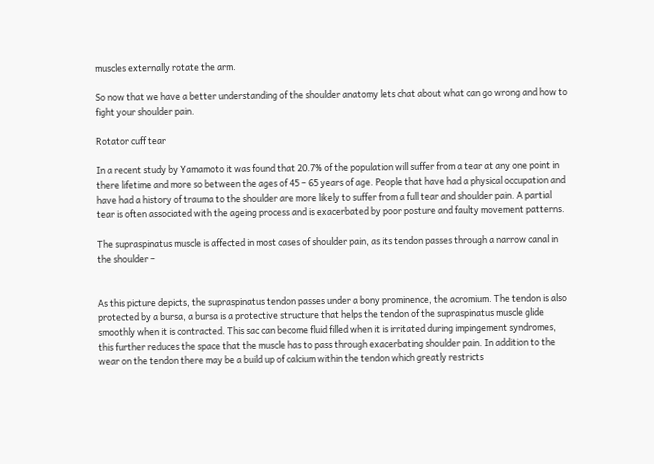muscles externally rotate the arm.

So now that we have a better understanding of the shoulder anatomy lets chat about what can go wrong and how to fight your shoulder pain.

Rotator cuff tear

In a recent study by Yamamoto it was found that 20.7% of the population will suffer from a tear at any one point in there lifetime and more so between the ages of 45 – 65 years of age. People that have had a physical occupation and have had a history of trauma to the shoulder are more likely to suffer from a full tear and shoulder pain. A partial tear is often associated with the ageing process and is exacerbated by poor posture and faulty movement patterns.

The supraspinatus muscle is affected in most cases of shoulder pain, as its tendon passes through a narrow canal in the shoulder –


As this picture depicts, the supraspinatus tendon passes under a bony prominence, the acromium. The tendon is also protected by a bursa, a bursa is a protective structure that helps the tendon of the supraspinatus muscle glide smoothly when it is contracted. This sac can become fluid filled when it is irritated during impingement syndromes, this further reduces the space that the muscle has to pass through exacerbating shoulder pain. In addition to the wear on the tendon there may be a build up of calcium within the tendon which greatly restricts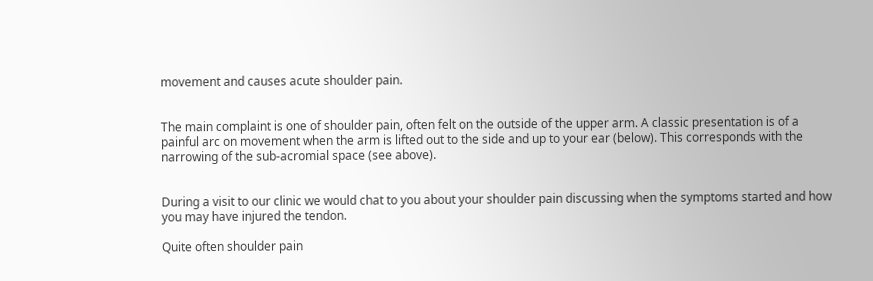movement and causes acute shoulder pain.


The main complaint is one of shoulder pain, often felt on the outside of the upper arm. A classic presentation is of a painful arc on movement when the arm is lifted out to the side and up to your ear (below). This corresponds with the narrowing of the sub-acromial space (see above).


During a visit to our clinic we would chat to you about your shoulder pain discussing when the symptoms started and how you may have injured the tendon.

Quite often shoulder pain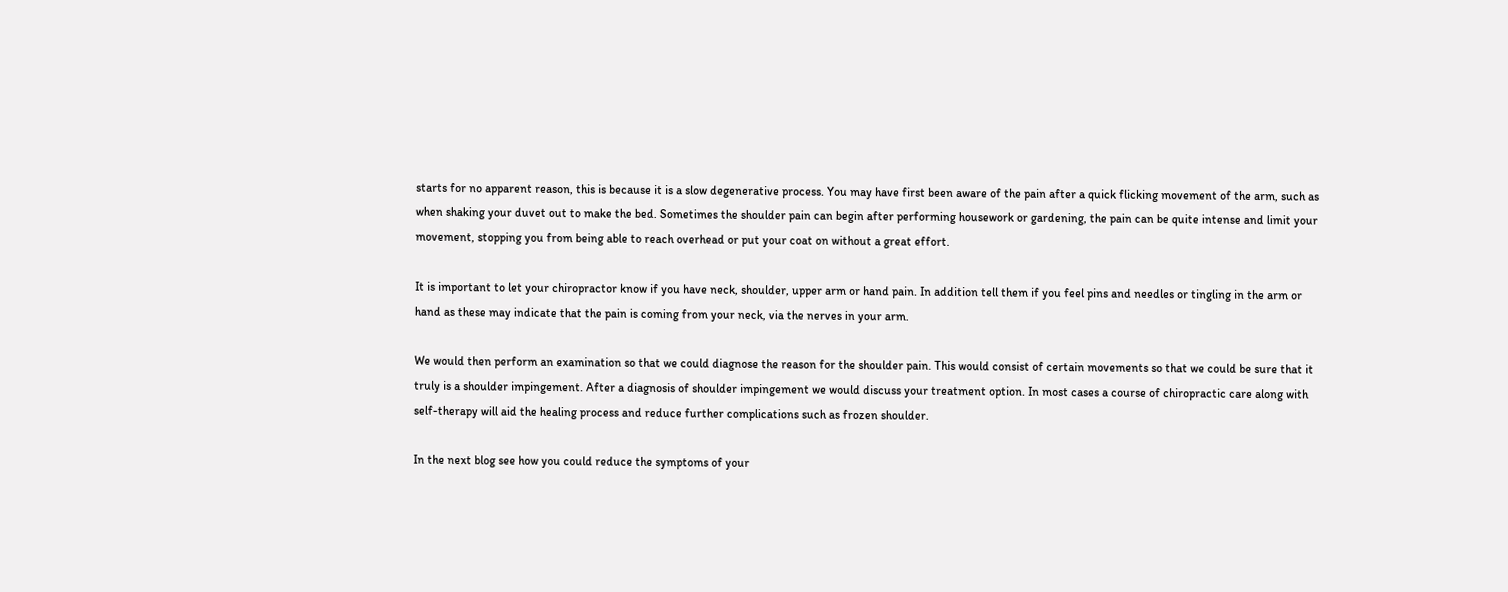starts for no apparent reason, this is because it is a slow degenerative process. You may have first been aware of the pain after a quick flicking movement of the arm, such as when shaking your duvet out to make the bed. Sometimes the shoulder pain can begin after performing housework or gardening, the pain can be quite intense and limit your movement, stopping you from being able to reach overhead or put your coat on without a great effort.

It is important to let your chiropractor know if you have neck, shoulder, upper arm or hand pain. In addition tell them if you feel pins and needles or tingling in the arm or hand as these may indicate that the pain is coming from your neck, via the nerves in your arm.

We would then perform an examination so that we could diagnose the reason for the shoulder pain. This would consist of certain movements so that we could be sure that it truly is a shoulder impingement. After a diagnosis of shoulder impingement we would discuss your treatment option. In most cases a course of chiropractic care along with self-therapy will aid the healing process and reduce further complications such as frozen shoulder.

In the next blog see how you could reduce the symptoms of your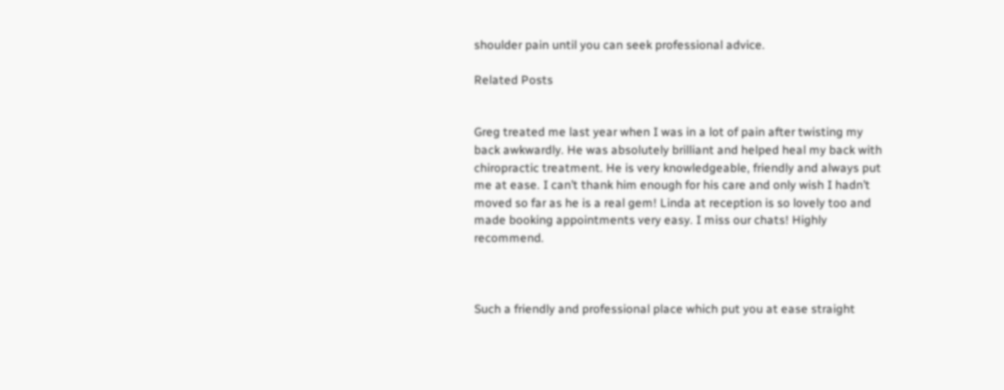shoulder pain until you can seek professional advice.

Related Posts


Greg treated me last year when I was in a lot of pain after twisting my back awkwardly. He was absolutely brilliant and helped heal my back with chiropractic treatment. He is very knowledgeable, friendly and always put me at ease. I can’t thank him enough for his care and only wish I hadn’t moved so far as he is a real gem! Linda at reception is so lovely too and made booking appointments very easy. I miss our chats! Highly recommend.



Such a friendly and professional place which put you at ease straight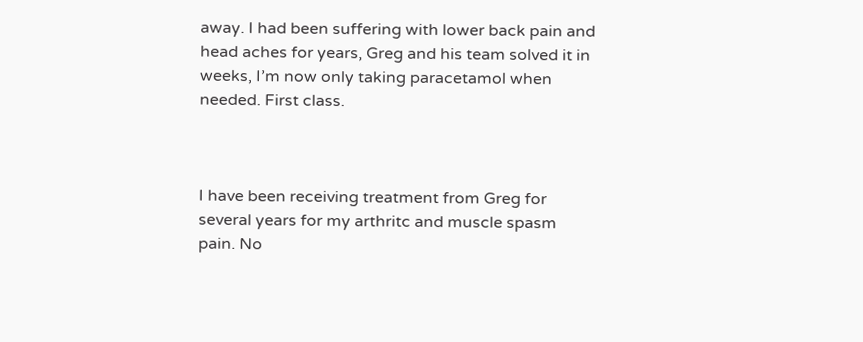away. I had been suffering with lower back pain and head aches for years, Greg and his team solved it in weeks, I’m now only taking paracetamol when needed. First class.



I have been receiving treatment from Greg for several years for my arthritc and muscle spasm pain. No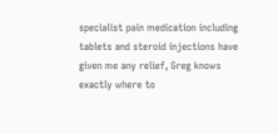specialist pain medication including tablets and steroid injections have given me any relief, Greg knows exactly where to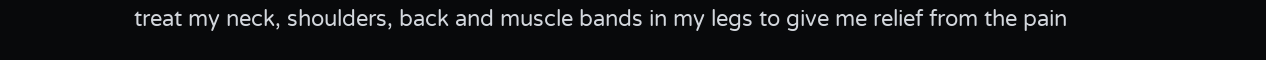treat my neck, shoulders, back and muscle bands in my legs to give me relief from the pain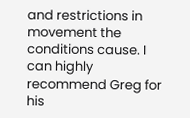and restrictions in movement the conditions cause. I can highly recommend Greg for his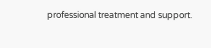professional treatment and support.